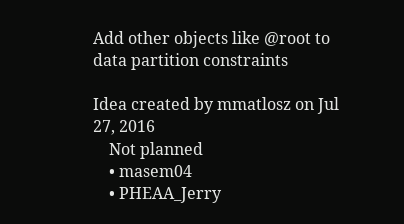Add other objects like @root to data partition constraints

Idea created by mmatlosz on Jul 27, 2016
    Not planned
    • masem04
    • PHEAA_Jerry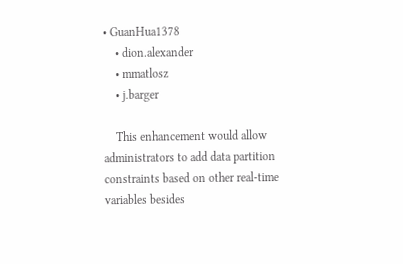• GuanHua1378
    • dion.alexander
    • mmatlosz
    • j.barger

    This enhancement would allow administrators to add data partition constraints based on other real-time variables besides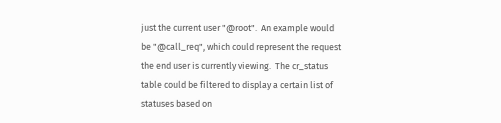just the current user "@root".  An example would be "@call_req", which could represent the request the end user is currently viewing.  The cr_status table could be filtered to display a certain list of statuses based on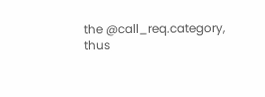the @call_req.category, thus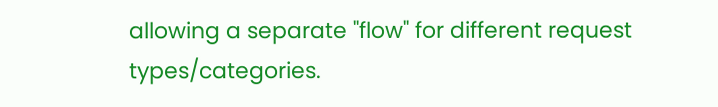allowing a separate "flow" for different request types/categories.